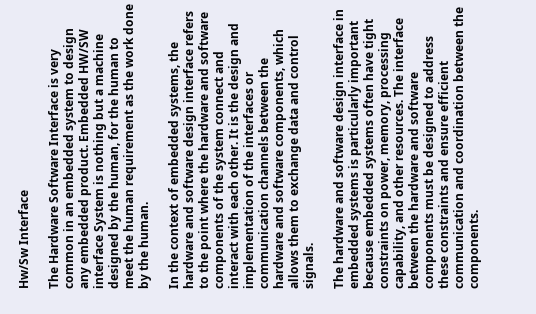Hw/Sw Interface

The Hardware Software Interface is very common in an embedded system to design any embedded product. Embedded HW/SW interface System is nothing but a machine designed by the human, for the human to meet the human requirement as the work done by the human.

In the context of embedded systems, the hardware and software design interface refers to the point where the hardware and software components of the system connect and interact with each other. It is the design and implementation of the interfaces or communication channels between the hardware and software components, which allows them to exchange data and control signals.

The hardware and software design interface in embedded systems is particularly important because embedded systems often have tight constraints on power, memory, processing capability, and other resources. The interface between the hardware and software components must be designed to address these constraints and ensure efficient communication and coordination between the components.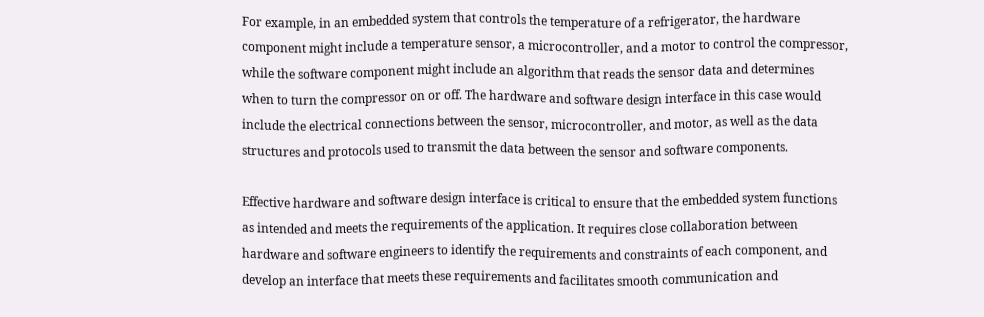For example, in an embedded system that controls the temperature of a refrigerator, the hardware component might include a temperature sensor, a microcontroller, and a motor to control the compressor, while the software component might include an algorithm that reads the sensor data and determines when to turn the compressor on or off. The hardware and software design interface in this case would include the electrical connections between the sensor, microcontroller, and motor, as well as the data structures and protocols used to transmit the data between the sensor and software components.

Effective hardware and software design interface is critical to ensure that the embedded system functions as intended and meets the requirements of the application. It requires close collaboration between hardware and software engineers to identify the requirements and constraints of each component, and develop an interface that meets these requirements and facilitates smooth communication and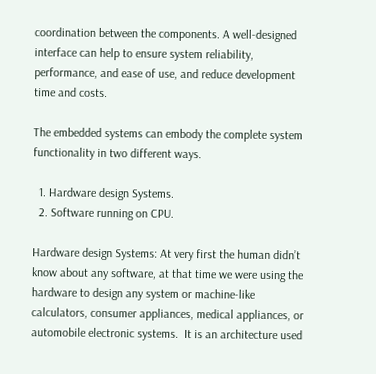coordination between the components. A well-designed interface can help to ensure system reliability, performance, and ease of use, and reduce development time and costs.

The embedded systems can embody the complete system functionality in two different ways.

  1. Hardware design Systems.
  2. Software running on CPU.

Hardware design Systems: At very first the human didn’t know about any software, at that time we were using the hardware to design any system or machine-like calculators, consumer appliances, medical appliances, or automobile electronic systems.  It is an architecture used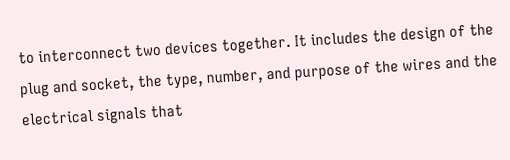to interconnect two devices together. It includes the design of the plug and socket, the type, number, and purpose of the wires and the electrical signals that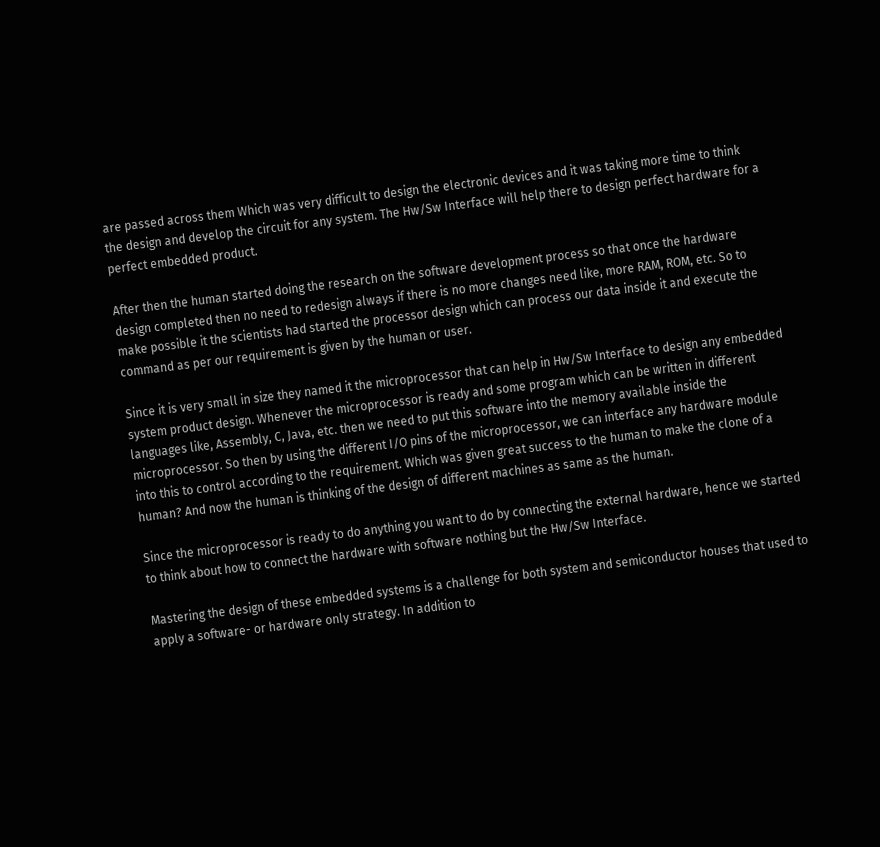are passed across them Which was very difficult to design the electronic devices and it was taking more time to think the design and develop the circuit for any system. The Hw/Sw Interface will help there to design perfect hardware for a perfect embedded product.

After then the human started doing the research on the software development process so that once the hardware design completed then no need to redesign always if there is no more changes need like, more RAM, ROM, etc. So to make possible it the scientists had started the processor design which can process our data inside it and execute the command as per our requirement is given by the human or user.

Since it is very small in size they named it the microprocessor that can help in Hw/Sw Interface to design any embedded system product design. Whenever the microprocessor is ready and some program which can be written in different languages like, Assembly, C, Java, etc. then we need to put this software into the memory available inside the microprocessor. So then by using the different I/O pins of the microprocessor, we can interface any hardware module into this to control according to the requirement. Which was given great success to the human to make the clone of a human? And now the human is thinking of the design of different machines as same as the human.

Since the microprocessor is ready to do anything you want to do by connecting the external hardware, hence we started to think about how to connect the hardware with software nothing but the Hw/Sw Interface.

Mastering the design of these embedded systems is a challenge for both system and semiconductor houses that used to apply a software- or hardware only strategy. In addition to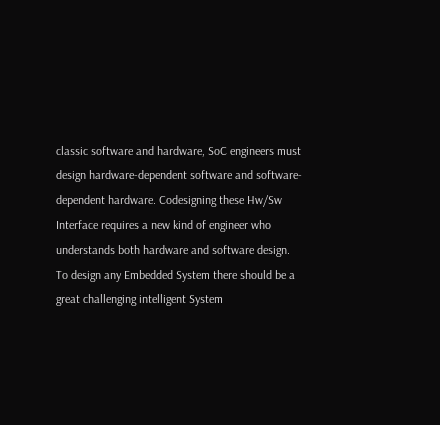classic software and hardware, SoC engineers must design hardware-dependent software and software-dependent hardware. Codesigning these Hw/Sw Interface requires a new kind of engineer who understands both hardware and software design. To design any Embedded System there should be a great challenging intelligent System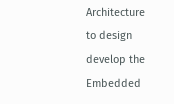Architecture to design develop the Embedded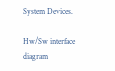System Devices.

Hw/Sw interface diagram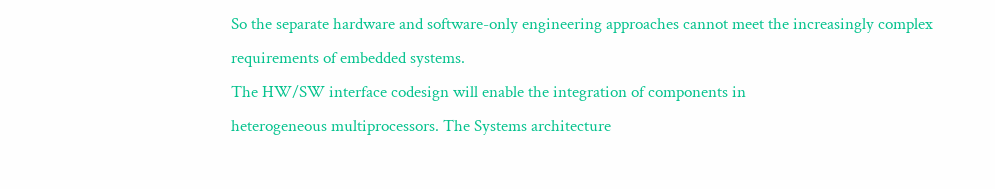So the separate hardware and software-only engineering approaches cannot meet the increasingly complex requirements of embedded systems.
The HW/SW interface codesign will enable the integration of components in
heterogeneous multiprocessors. The Systems architecture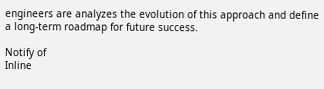engineers are analyzes the evolution of this approach and define a long-term roadmap for future success.

Notify of
Inline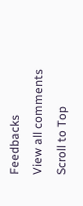Feedbacks
View all comments
Scroll to Top